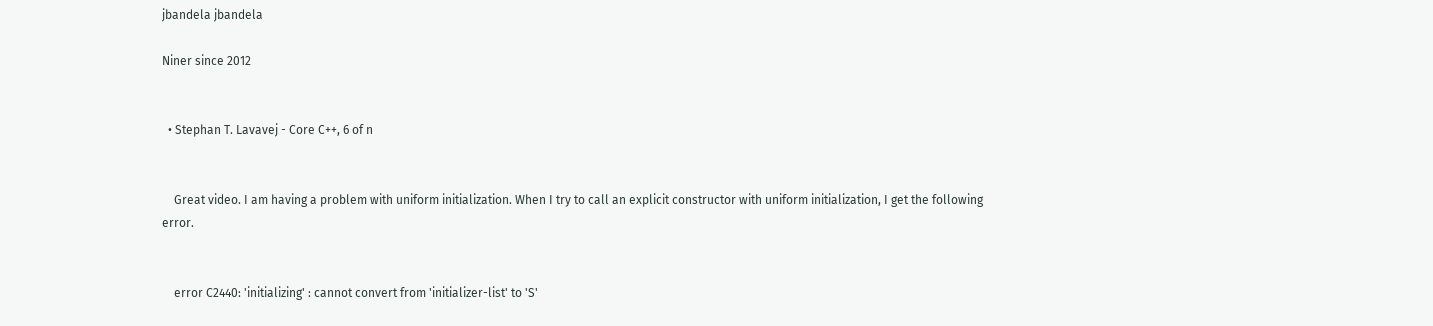jbandela jbandela

Niner since 2012


  • Stephan T. Lavavej - Core C++, 6 of n


    Great video. I am having a problem with uniform initialization. When I try to call an explicit constructor with uniform initialization, I get the following error.


    error C2440: 'initializing' : cannot convert from 'initializer-list' to 'S'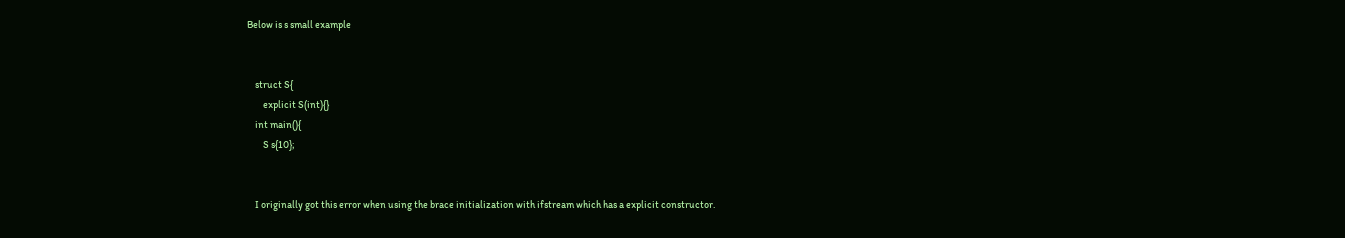Below is s small example


    struct S{
        explicit S(int){}
    int main(){
        S s{10};


    I originally got this error when using the brace initialization with ifstream which has a explicit constructor.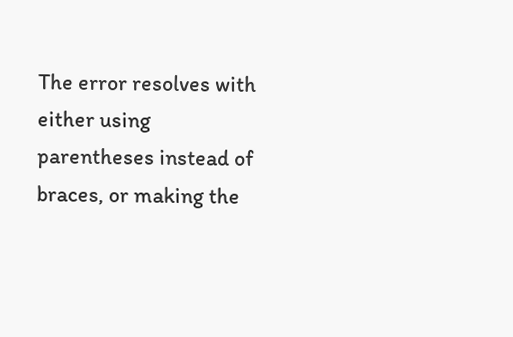The error resolves with either using parentheses instead of braces, or making the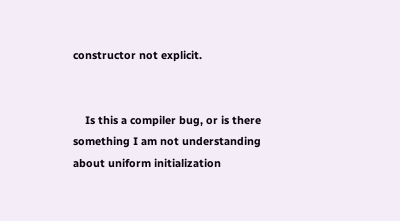constructor not explicit.


    Is this a compiler bug, or is there something I am not understanding about uniform initialization